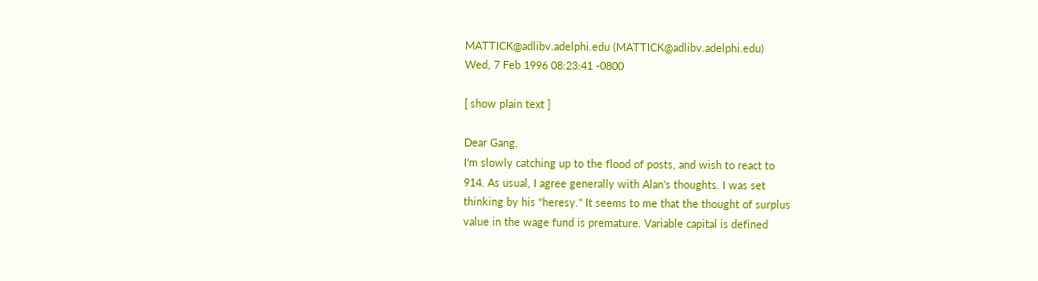MATTICK@adlibv.adelphi.edu (MATTICK@adlibv.adelphi.edu)
Wed, 7 Feb 1996 08:23:41 -0800

[ show plain text ]

Dear Gang,
I'm slowly catching up to the flood of posts, and wish to react to
914. As usual, I agree generally with Alan's thoughts. I was set
thinking by his "heresy." It seems to me that the thought of surplus
value in the wage fund is premature. Variable capital is defined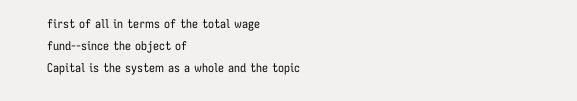first of all in terms of the total wage fund--since the object of
Capital is the system as a whole and the topic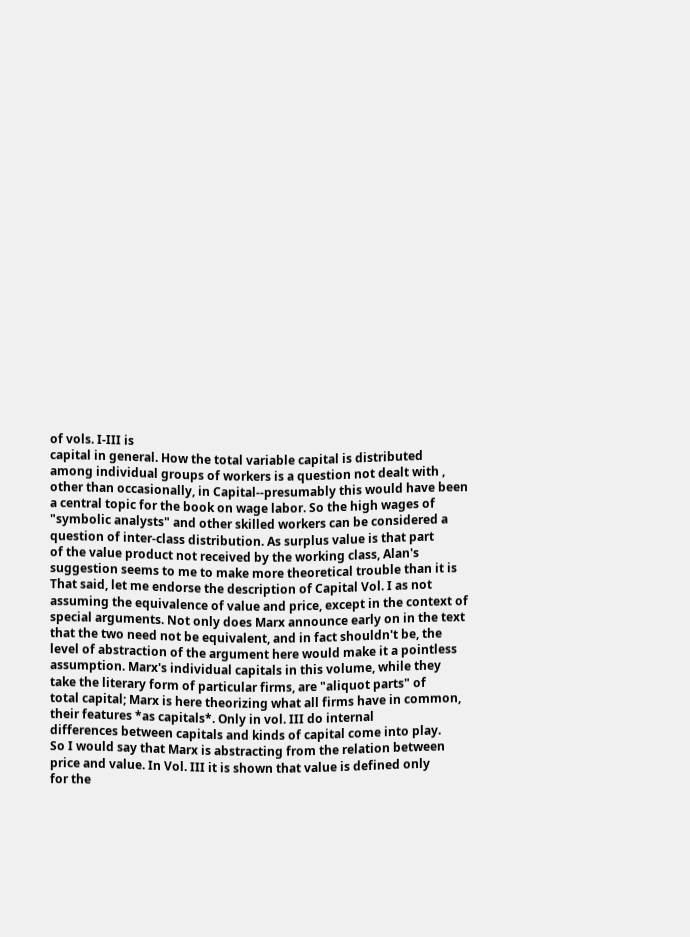of vols. I-III is
capital in general. How the total variable capital is distributed
among individual groups of workers is a question not dealt with ,
other than occasionally, in Capital--presumably this would have been
a central topic for the book on wage labor. So the high wages of
"symbolic analysts" and other skilled workers can be considered a
question of inter-class distribution. As surplus value is that part
of the value product not received by the working class, Alan's
suggestion seems to me to make more theoretical trouble than it is
That said, let me endorse the description of Capital Vol. I as not
assuming the equivalence of value and price, except in the context of
special arguments. Not only does Marx announce early on in the text
that the two need not be equivalent, and in fact shouldn't be, the
level of abstraction of the argument here would make it a pointless
assumption. Marx's individual capitals in this volume, while they
take the literary form of particular firms, are "aliquot parts" of
total capital; Marx is here theorizing what all firms have in common,
their features *as capitals*. Only in vol. III do internal
differences between capitals and kinds of capital come into play.
So I would say that Marx is abstracting from the relation between
price and value. In Vol. III it is shown that value is defined only
for the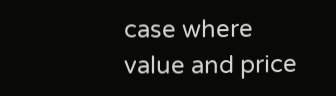case where value and price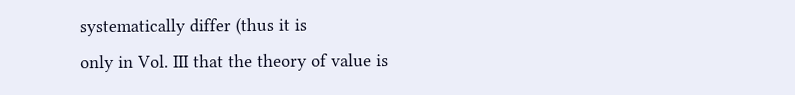systematically differ (thus it is
only in Vol. III that the theory of value is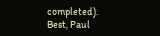completed).
Best, Paul